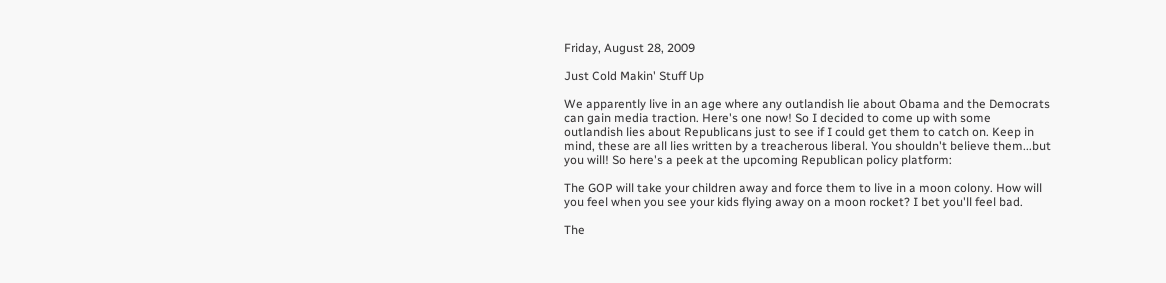Friday, August 28, 2009

Just Cold Makin' Stuff Up

We apparently live in an age where any outlandish lie about Obama and the Democrats can gain media traction. Here's one now! So I decided to come up with some outlandish lies about Republicans just to see if I could get them to catch on. Keep in mind, these are all lies written by a treacherous liberal. You shouldn't believe them...but you will! So here's a peek at the upcoming Republican policy platform:

The GOP will take your children away and force them to live in a moon colony. How will you feel when you see your kids flying away on a moon rocket? I bet you'll feel bad.

The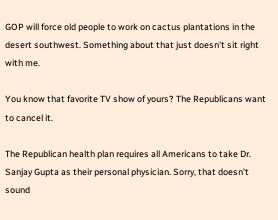GOP will force old people to work on cactus plantations in the desert southwest. Something about that just doesn't sit right with me.

You know that favorite TV show of yours? The Republicans want to cancel it.

The Republican health plan requires all Americans to take Dr. Sanjay Gupta as their personal physician. Sorry, that doesn't sound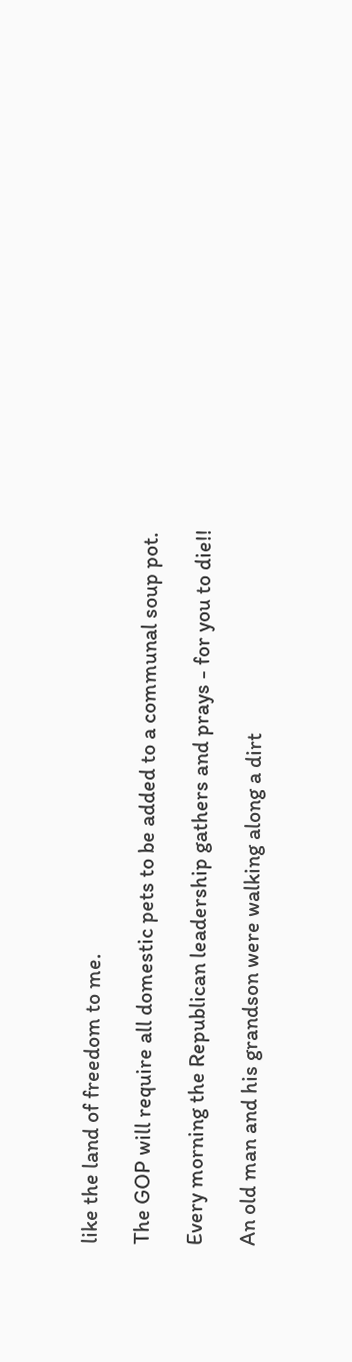like the land of freedom to me.

The GOP will require all domestic pets to be added to a communal soup pot.

Every morning the Republican leadership gathers and prays - for you to die!!

An old man and his grandson were walking along a dirt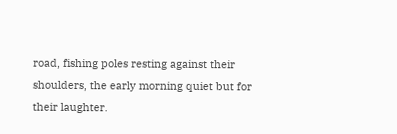road, fishing poles resting against their shoulders, the early morning quiet but for their laughter.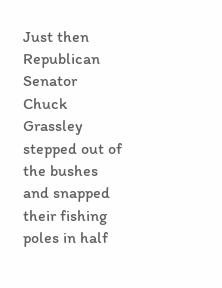Just then Republican Senator Chuck Grassley stepped out of the bushes and snapped their fishing poles in half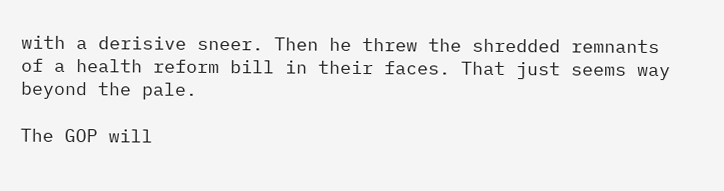with a derisive sneer. Then he threw the shredded remnants of a health reform bill in their faces. That just seems way beyond the pale.

The GOP will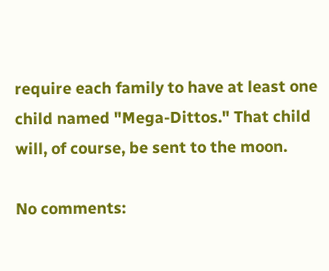require each family to have at least one child named "Mega-Dittos." That child will, of course, be sent to the moon.

No comments: